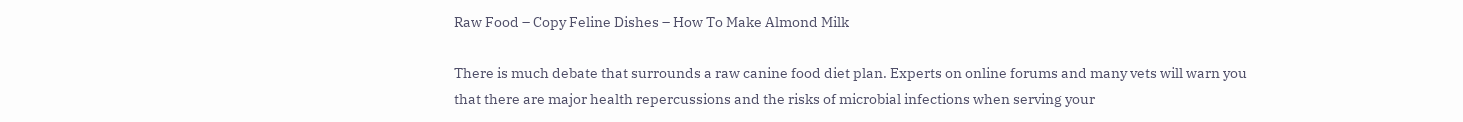Raw Food – Copy Feline Dishes – How To Make Almond Milk

There is much debate that surrounds a raw canine food diet plan. Experts on online forums and many vets will warn you that there are major health repercussions and the risks of microbial infections when serving your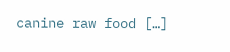canine raw food […]